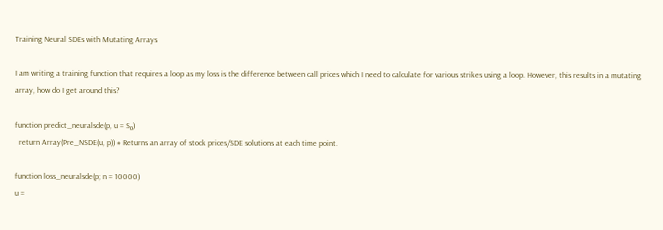Training Neural SDEs with Mutating Arrays

I am writing a training function that requires a loop as my loss is the difference between call prices which I need to calculate for various strikes using a loop. However, this results in a mutating array, how do I get around this?

function predict_neuralsde(p, u = S₀)
  return Array(Pre_NSDE(u, p)) # Returns an array of stock prices/SDE solutions at each time point.

function loss_neuralsde(p; n = 10000)
u =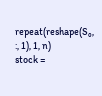repeat(reshape(S₀, :, 1), 1, n)
stock =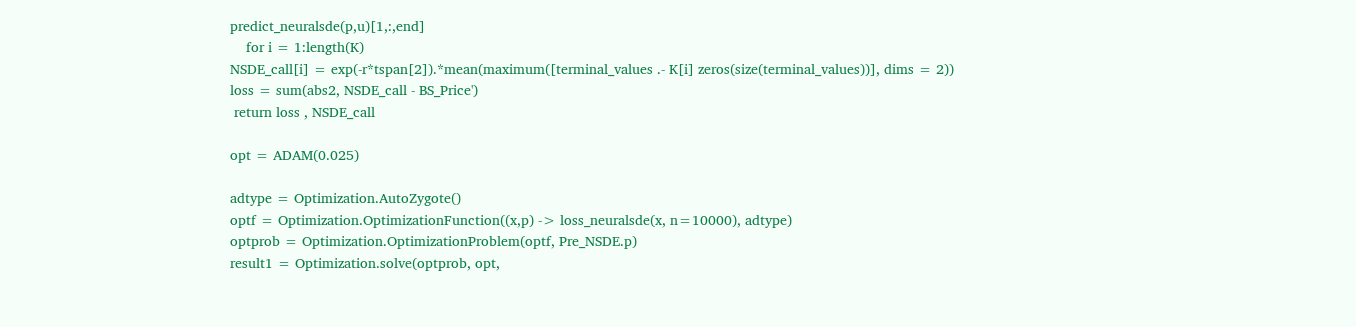predict_neuralsde(p,u)[1,:,end]
    for i = 1:length(K)
NSDE_call[i] = exp(-r*tspan[2]).*mean(maximum([terminal_values .- K[i] zeros(size(terminal_values))], dims = 2))
loss = sum(abs2, NSDE_call - BS_Price')
 return loss , NSDE_call

opt = ADAM(0.025)

adtype = Optimization.AutoZygote()
optf = Optimization.OptimizationFunction((x,p) -> loss_neuralsde(x, n=10000), adtype)
optprob = Optimization.OptimizationProblem(optf, Pre_NSDE.p)
result1 = Optimization.solve(optprob, opt,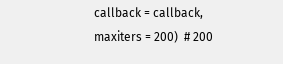callback = callback, maxiters = 200)  # 200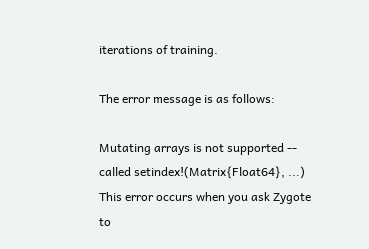iterations of training.

The error message is as follows:

Mutating arrays is not supported -- called setindex!(Matrix{Float64}, ...)
This error occurs when you ask Zygote to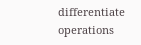differentiate operations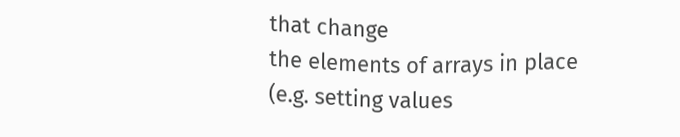that change
the elements of arrays in place (e.g. setting values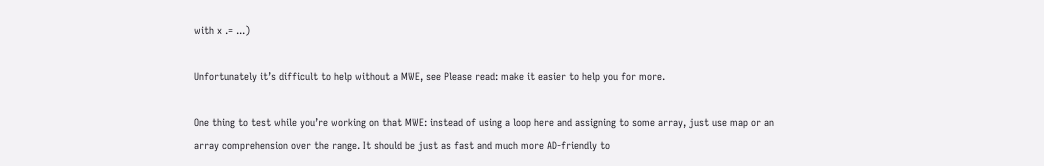with x .= ...)

Unfortunately it’s difficult to help without a MWE, see Please read: make it easier to help you for more.

One thing to test while you’re working on that MWE: instead of using a loop here and assigning to some array, just use map or an array comprehension over the range. It should be just as fast and much more AD-friendly to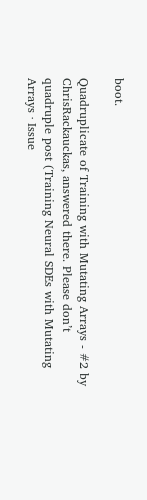boot.

Quadruplicate of Training with Mutating Arrays - #2 by ChrisRackauckas, answered there. Please don’t quadruple post (Training Neural SDEs with Mutating Arrays · Issue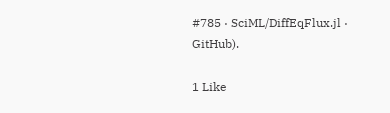#785 · SciML/DiffEqFlux.jl · GitHub).

1 Like